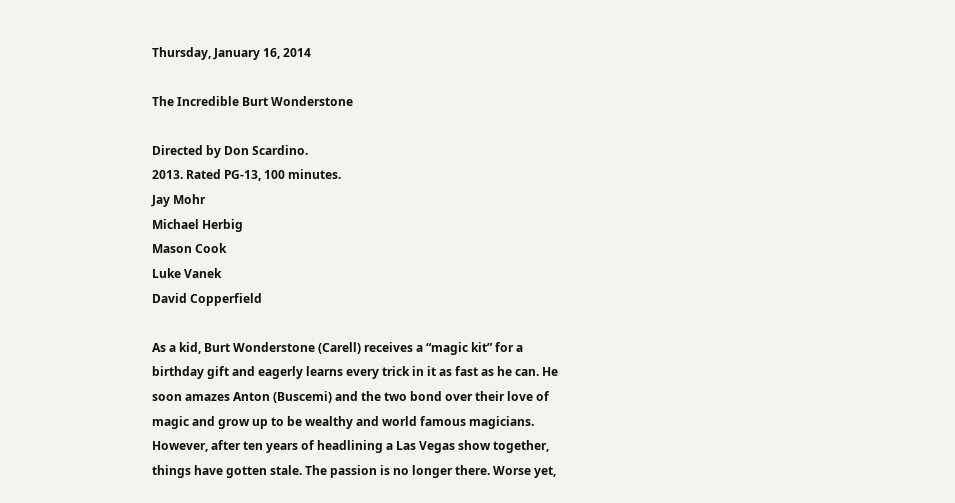Thursday, January 16, 2014

The Incredible Burt Wonderstone

Directed by Don Scardino.
2013. Rated PG-13, 100 minutes.
Jay Mohr
Michael Herbig
Mason Cook
Luke Vanek
David Copperfield

As a kid, Burt Wonderstone (Carell) receives a “magic kit” for a birthday gift and eagerly learns every trick in it as fast as he can. He soon amazes Anton (Buscemi) and the two bond over their love of magic and grow up to be wealthy and world famous magicians. However, after ten years of headlining a Las Vegas show together, things have gotten stale. The passion is no longer there. Worse yet,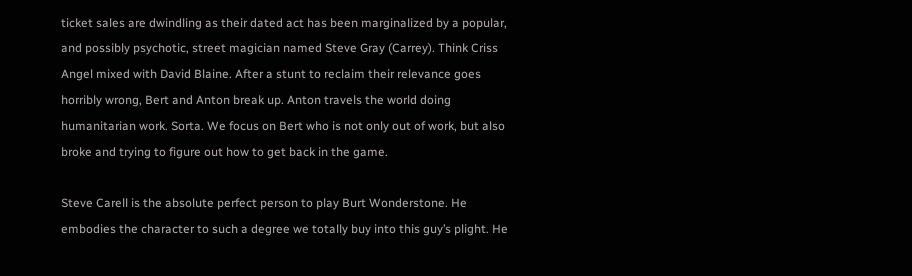ticket sales are dwindling as their dated act has been marginalized by a popular, and possibly psychotic, street magician named Steve Gray (Carrey). Think Criss Angel mixed with David Blaine. After a stunt to reclaim their relevance goes horribly wrong, Bert and Anton break up. Anton travels the world doing humanitarian work. Sorta. We focus on Bert who is not only out of work, but also broke and trying to figure out how to get back in the game.

Steve Carell is the absolute perfect person to play Burt Wonderstone. He embodies the character to such a degree we totally buy into this guy’s plight. He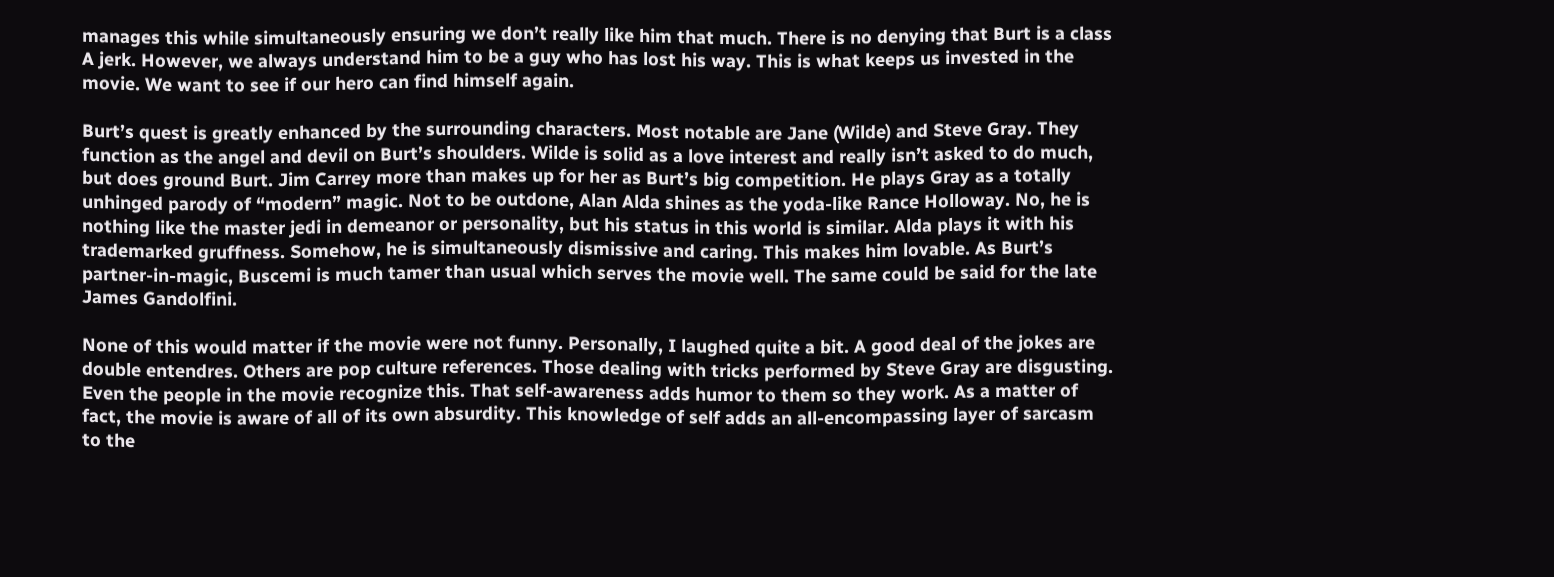manages this while simultaneously ensuring we don’t really like him that much. There is no denying that Burt is a class A jerk. However, we always understand him to be a guy who has lost his way. This is what keeps us invested in the movie. We want to see if our hero can find himself again.

Burt’s quest is greatly enhanced by the surrounding characters. Most notable are Jane (Wilde) and Steve Gray. They function as the angel and devil on Burt’s shoulders. Wilde is solid as a love interest and really isn’t asked to do much, but does ground Burt. Jim Carrey more than makes up for her as Burt’s big competition. He plays Gray as a totally unhinged parody of “modern” magic. Not to be outdone, Alan Alda shines as the yoda-like Rance Holloway. No, he is nothing like the master jedi in demeanor or personality, but his status in this world is similar. Alda plays it with his trademarked gruffness. Somehow, he is simultaneously dismissive and caring. This makes him lovable. As Burt’s partner-in-magic, Buscemi is much tamer than usual which serves the movie well. The same could be said for the late James Gandolfini.

None of this would matter if the movie were not funny. Personally, I laughed quite a bit. A good deal of the jokes are double entendres. Others are pop culture references. Those dealing with tricks performed by Steve Gray are disgusting. Even the people in the movie recognize this. That self-awareness adds humor to them so they work. As a matter of fact, the movie is aware of all of its own absurdity. This knowledge of self adds an all-encompassing layer of sarcasm to the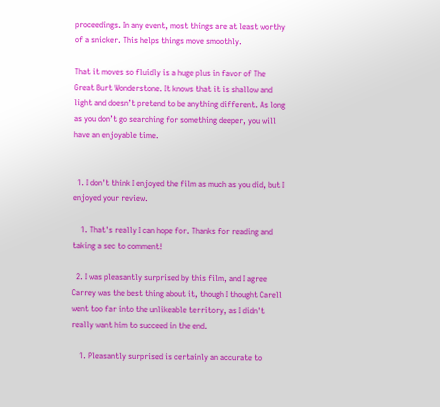proceedings. In any event, most things are at least worthy of a snicker. This helps things move smoothly.

That it moves so fluidly is a huge plus in favor of The Great Burt Wonderstone. It knows that it is shallow and light and doesn’t pretend to be anything different. As long as you don’t go searching for something deeper, you will have an enjoyable time.


  1. I don't think I enjoyed the film as much as you did, but I enjoyed your review.

    1. That's really I can hope for. Thanks for reading and taking a sec to comment!

  2. I was pleasantly surprised by this film, and I agree Carrey was the best thing about it, though I thought Carell went too far into the unlikeable territory, as I didn't really want him to succeed in the end.

    1. Pleasantly surprised is certainly an accurate to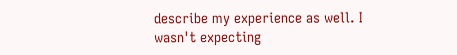describe my experience as well. I wasn't expecting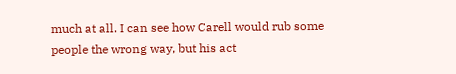much at all. I can see how Carell would rub some people the wrong way, but his act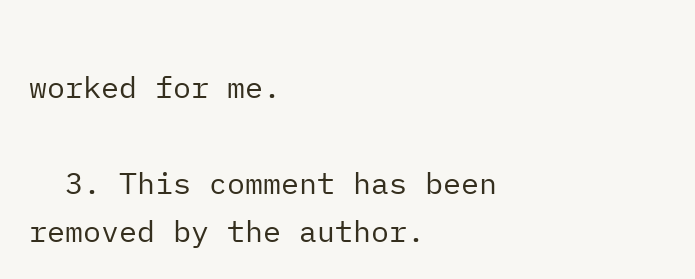worked for me.

  3. This comment has been removed by the author.